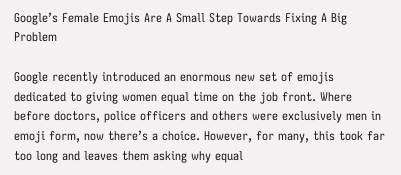Google’s Female Emojis Are A Small Step Towards Fixing A Big Problem

Google recently introduced an enormous new set of emojis dedicated to giving women equal time on the job front. Where before doctors, police officers and others were exclusively men in emoji form, now there’s a choice. However, for many, this took far too long and leaves them asking why equal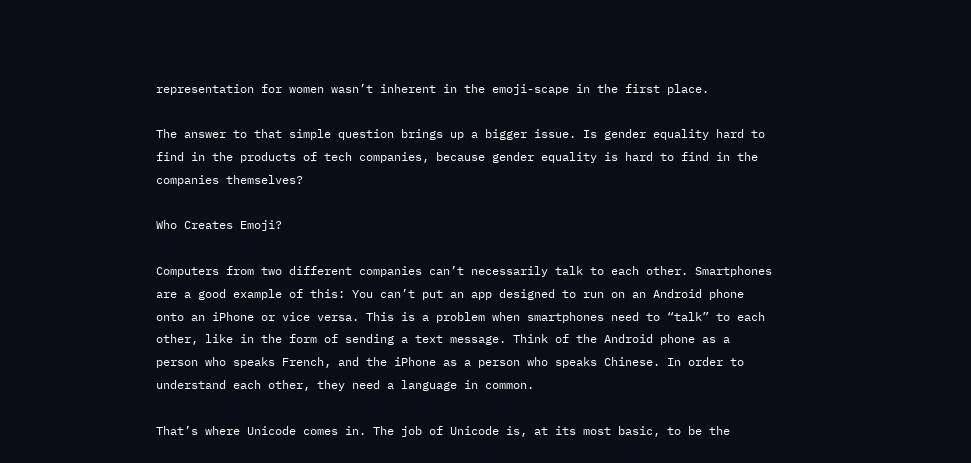representation for women wasn’t inherent in the emoji-scape in the first place.

The answer to that simple question brings up a bigger issue. Is gender equality hard to find in the products of tech companies, because gender equality is hard to find in the companies themselves?

Who Creates Emoji?

Computers from two different companies can’t necessarily talk to each other. Smartphones are a good example of this: You can’t put an app designed to run on an Android phone onto an iPhone or vice versa. This is a problem when smartphones need to “talk” to each other, like in the form of sending a text message. Think of the Android phone as a person who speaks French, and the iPhone as a person who speaks Chinese. In order to understand each other, they need a language in common.

That’s where Unicode comes in. The job of Unicode is, at its most basic, to be the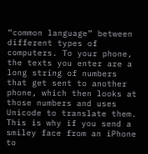“common language” between different types of computers. To your phone, the texts you enter are a long string of numbers that get sent to another phone, which then looks at those numbers and uses Unicode to translate them. This is why if you send a smiley face from an iPhone to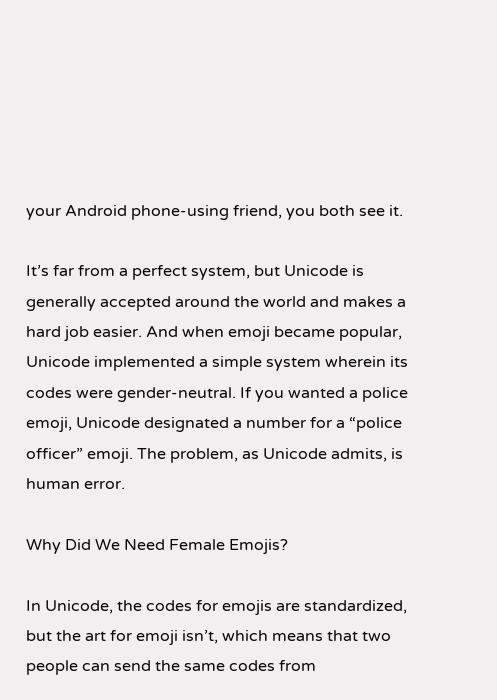your Android phone-using friend, you both see it.

It’s far from a perfect system, but Unicode is generally accepted around the world and makes a hard job easier. And when emoji became popular, Unicode implemented a simple system wherein its codes were gender-neutral. If you wanted a police emoji, Unicode designated a number for a “police officer” emoji. The problem, as Unicode admits, is human error.

Why Did We Need Female Emojis?

In Unicode, the codes for emojis are standardized, but the art for emoji isn’t, which means that two people can send the same codes from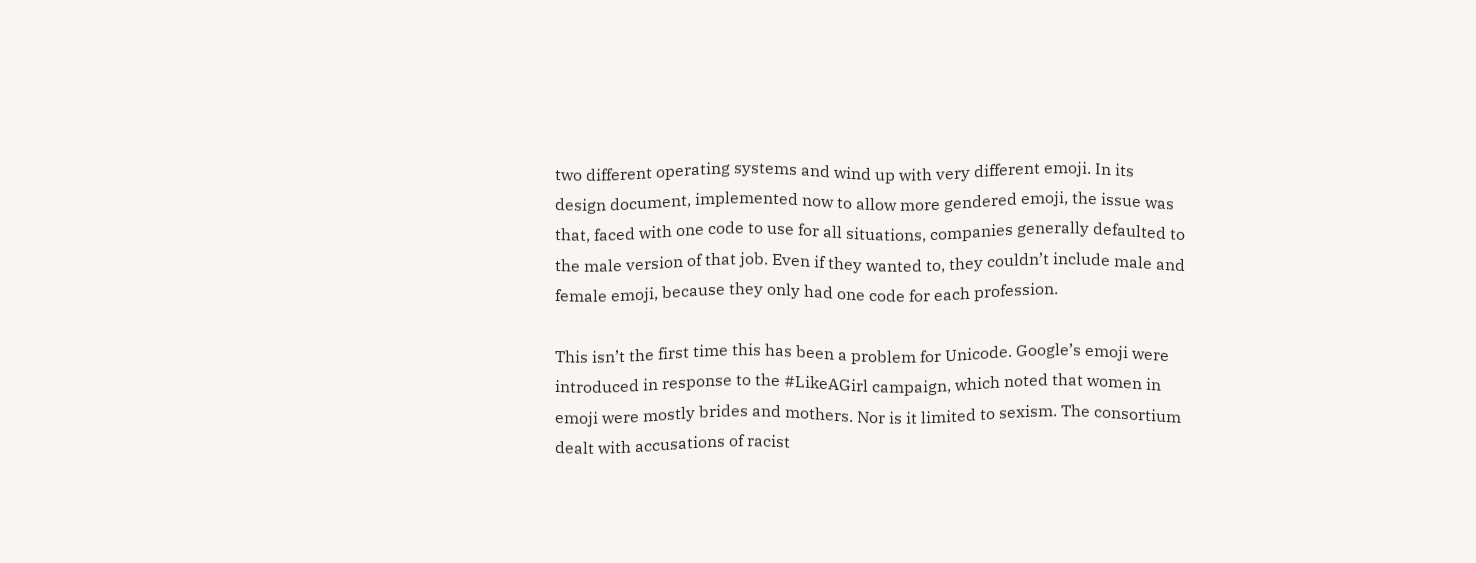two different operating systems and wind up with very different emoji. In its design document, implemented now to allow more gendered emoji, the issue was that, faced with one code to use for all situations, companies generally defaulted to the male version of that job. Even if they wanted to, they couldn’t include male and female emoji, because they only had one code for each profession.

This isn’t the first time this has been a problem for Unicode. Google’s emoji were introduced in response to the #LikeAGirl campaign, which noted that women in emoji were mostly brides and mothers. Nor is it limited to sexism. The consortium dealt with accusations of racist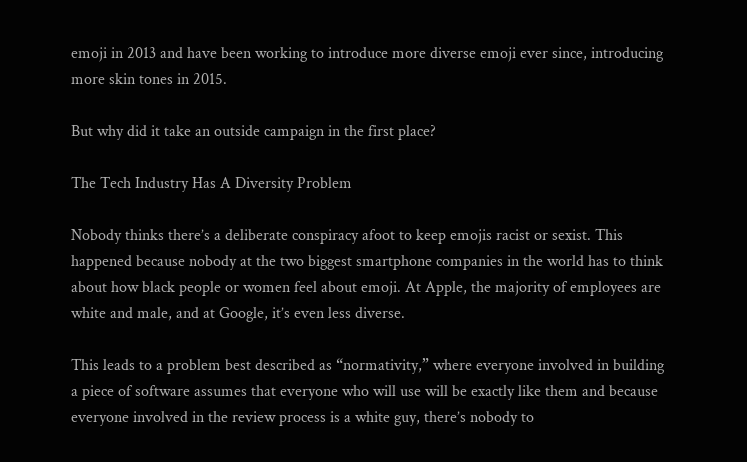emoji in 2013 and have been working to introduce more diverse emoji ever since, introducing more skin tones in 2015.

But why did it take an outside campaign in the first place?

The Tech Industry Has A Diversity Problem

Nobody thinks there’s a deliberate conspiracy afoot to keep emojis racist or sexist. This happened because nobody at the two biggest smartphone companies in the world has to think about how black people or women feel about emoji. At Apple, the majority of employees are white and male, and at Google, it’s even less diverse.

This leads to a problem best described as “normativity,” where everyone involved in building a piece of software assumes that everyone who will use will be exactly like them and because everyone involved in the review process is a white guy, there’s nobody to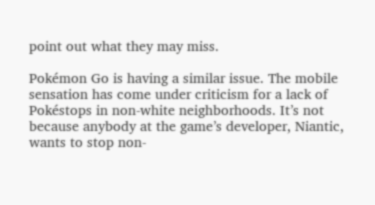point out what they may miss.

Pokémon Go is having a similar issue. The mobile sensation has come under criticism for a lack of Pokéstops in non-white neighborhoods. It’s not because anybody at the game’s developer, Niantic, wants to stop non-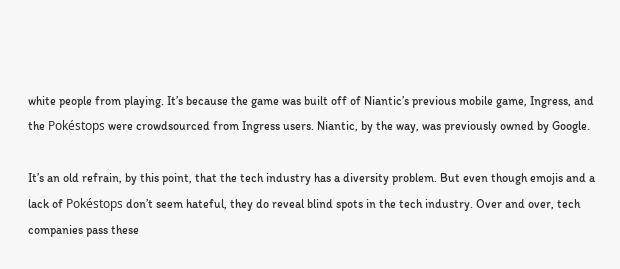white people from playing. It’s because the game was built off of Niantic’s previous mobile game, Ingress, and the Pokéstops were crowdsourced from Ingress users. Niantic, by the way, was previously owned by Google.

It’s an old refrain, by this point, that the tech industry has a diversity problem. But even though emojis and a lack of Pokéstops don’t seem hateful, they do reveal blind spots in the tech industry. Over and over, tech companies pass these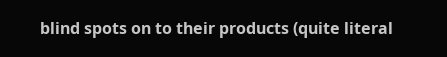blind spots on to their products (quite literal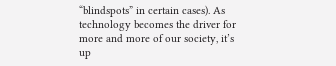“blindspots” in certain cases). As technology becomes the driver for more and more of our society, it’s up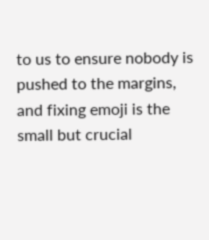to us to ensure nobody is pushed to the margins, and fixing emoji is the small but crucial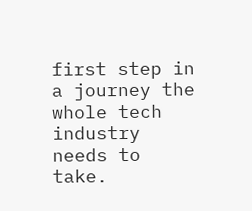first step in a journey the whole tech industry needs to take.